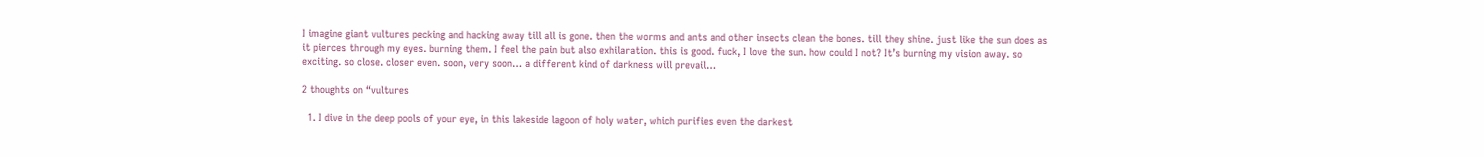I imagine giant vultures pecking and hacking away till all is gone. then the worms and ants and other insects clean the bones. till they shine. just like the sun does as it pierces through my eyes. burning them. I feel the pain but also exhilaration. this is good. fuck, I love the sun. how could I not? It’s burning my vision away. so exciting. so close. closer even. soon, very soon… a different kind of darkness will prevail…

2 thoughts on “vultures

  1. I dive in the deep pools of your eye, in this lakeside lagoon of holy water, which purifies even the darkest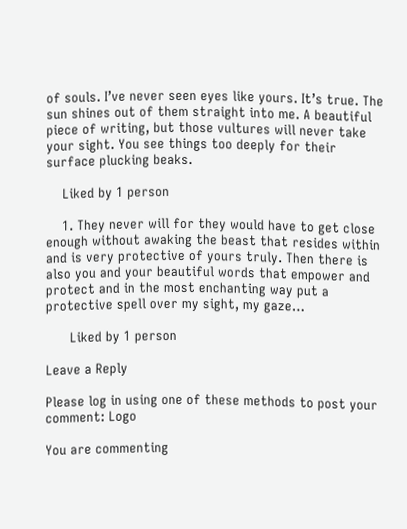of souls. I’ve never seen eyes like yours. It’s true. The sun shines out of them straight into me. A beautiful piece of writing, but those vultures will never take your sight. You see things too deeply for their surface plucking beaks.

    Liked by 1 person

    1. They never will for they would have to get close enough without awaking the beast that resides within and is very protective of yours truly. Then there is also you and your beautiful words that empower and protect and in the most enchanting way put a protective spell over my sight, my gaze…

      Liked by 1 person

Leave a Reply

Please log in using one of these methods to post your comment: Logo

You are commenting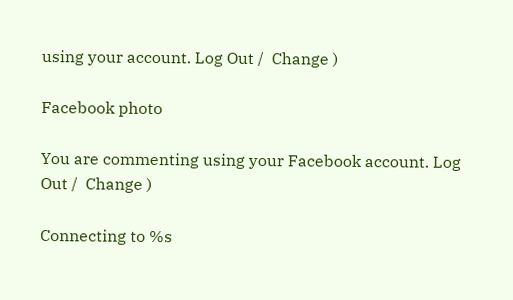using your account. Log Out /  Change )

Facebook photo

You are commenting using your Facebook account. Log Out /  Change )

Connecting to %s